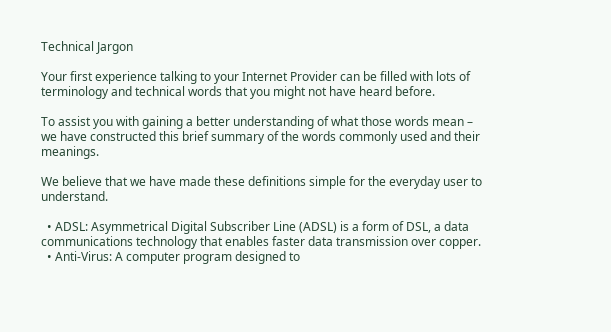Technical Jargon

Your first experience talking to your Internet Provider can be filled with lots of terminology and technical words that you might not have heard before.

To assist you with gaining a better understanding of what those words mean – we have constructed this brief summary of the words commonly used and their meanings.

We believe that we have made these definitions simple for the everyday user to understand.

  • ADSL: Asymmetrical Digital Subscriber Line (ADSL) is a form of DSL, a data communications technology that enables faster data transmission over copper.
  • Anti-Virus: A computer program designed to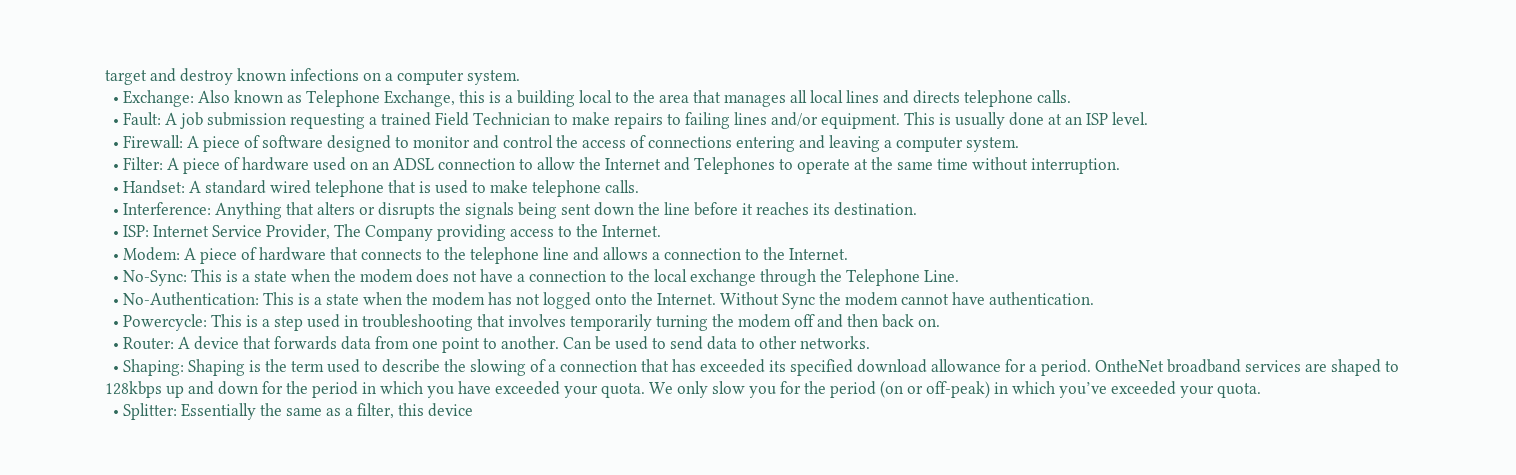target and destroy known infections on a computer system.
  • Exchange: Also known as Telephone Exchange, this is a building local to the area that manages all local lines and directs telephone calls.
  • Fault: A job submission requesting a trained Field Technician to make repairs to failing lines and/or equipment. This is usually done at an ISP level.
  • Firewall: A piece of software designed to monitor and control the access of connections entering and leaving a computer system.
  • Filter: A piece of hardware used on an ADSL connection to allow the Internet and Telephones to operate at the same time without interruption.
  • Handset: A standard wired telephone that is used to make telephone calls.
  • Interference: Anything that alters or disrupts the signals being sent down the line before it reaches its destination.
  • ISP: Internet Service Provider, The Company providing access to the Internet.
  • Modem: A piece of hardware that connects to the telephone line and allows a connection to the Internet.
  • No-Sync: This is a state when the modem does not have a connection to the local exchange through the Telephone Line.
  • No-Authentication: This is a state when the modem has not logged onto the Internet. Without Sync the modem cannot have authentication.
  • Powercycle: This is a step used in troubleshooting that involves temporarily turning the modem off and then back on.
  • Router: A device that forwards data from one point to another. Can be used to send data to other networks.
  • Shaping: Shaping is the term used to describe the slowing of a connection that has exceeded its specified download allowance for a period. OntheNet broadband services are shaped to 128kbps up and down for the period in which you have exceeded your quota. We only slow you for the period (on or off-peak) in which you’ve exceeded your quota.
  • Splitter: Essentially the same as a filter, this device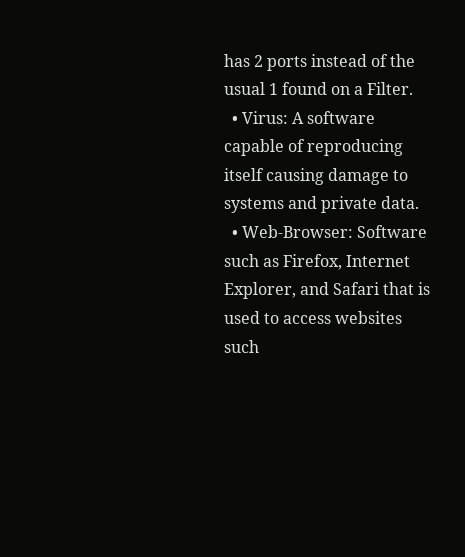has 2 ports instead of the usual 1 found on a Filter.
  • Virus: A software capable of reproducing itself causing damage to systems and private data.
  • Web-Browser: Software such as Firefox, Internet Explorer, and Safari that is used to access websites such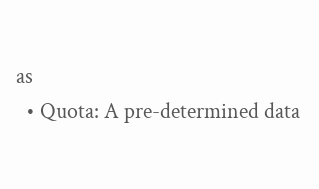as
  • Quota: A pre-determined data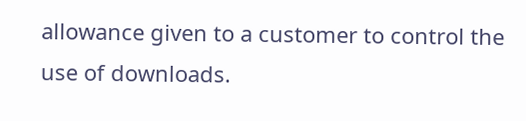allowance given to a customer to control the use of downloads.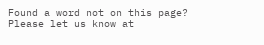Found a word not on this page? Please let us know at